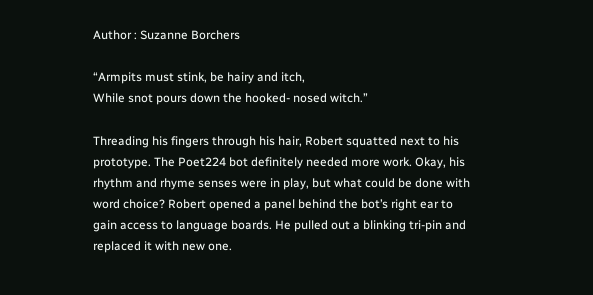Author : Suzanne Borchers

“Armpits must stink, be hairy and itch,
While snot pours down the hooked- nosed witch.”

Threading his fingers through his hair, Robert squatted next to his prototype. The Poet224 bot definitely needed more work. Okay, his rhythm and rhyme senses were in play, but what could be done with word choice? Robert opened a panel behind the bot’s right ear to gain access to language boards. He pulled out a blinking tri-pin and replaced it with new one.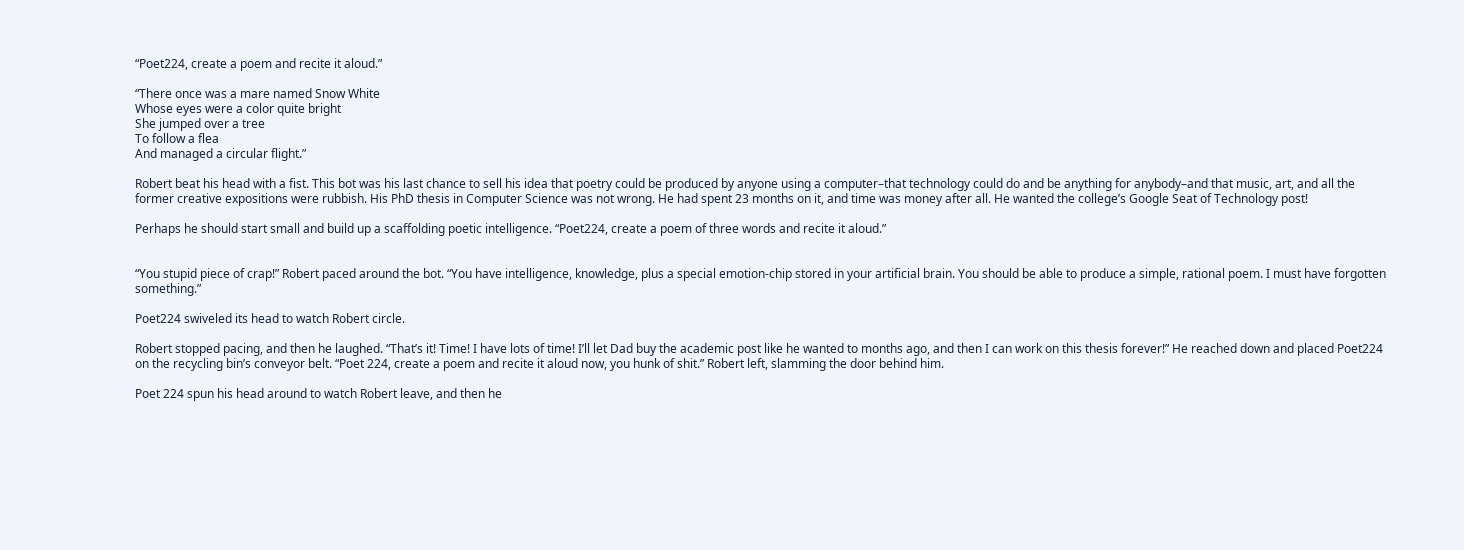“Poet224, create a poem and recite it aloud.”

“There once was a mare named Snow White
Whose eyes were a color quite bright
She jumped over a tree
To follow a flea
And managed a circular flight.”

Robert beat his head with a fist. This bot was his last chance to sell his idea that poetry could be produced by anyone using a computer–that technology could do and be anything for anybody–and that music, art, and all the former creative expositions were rubbish. His PhD thesis in Computer Science was not wrong. He had spent 23 months on it, and time was money after all. He wanted the college’s Google Seat of Technology post!

Perhaps he should start small and build up a scaffolding poetic intelligence. “Poet224, create a poem of three words and recite it aloud.”


“You stupid piece of crap!” Robert paced around the bot. “You have intelligence, knowledge, plus a special emotion-chip stored in your artificial brain. You should be able to produce a simple, rational poem. I must have forgotten something.”

Poet224 swiveled its head to watch Robert circle.

Robert stopped pacing, and then he laughed. “That’s it! Time! I have lots of time! I’ll let Dad buy the academic post like he wanted to months ago, and then I can work on this thesis forever!” He reached down and placed Poet224 on the recycling bin’s conveyor belt. “Poet 224, create a poem and recite it aloud now, you hunk of shit.” Robert left, slamming the door behind him.

Poet 224 spun his head around to watch Robert leave, and then he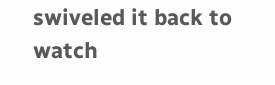swiveled it back to watch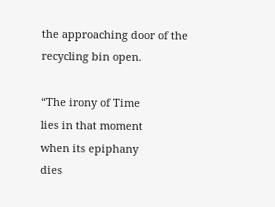the approaching door of the recycling bin open.

“The irony of Time
lies in that moment
when its epiphany
dies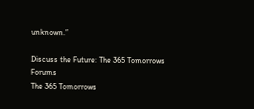unknown.”

Discuss the Future: The 365 Tomorrows Forums
The 365 Tomorrows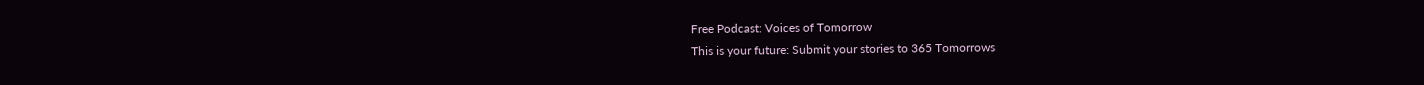Free Podcast: Voices of Tomorrow
This is your future: Submit your stories to 365 Tomorrows